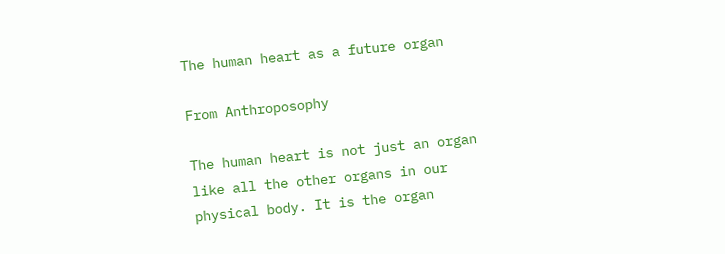The human heart as a future organ

From Anthroposophy

The human heart is not just an organ like all the other organs in our physical body. It is the organ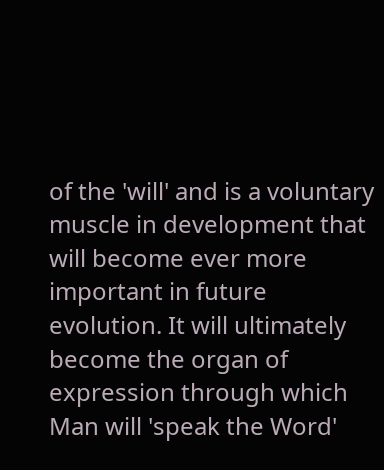of the 'will' and is a voluntary muscle in development that will become ever more important in future evolution. It will ultimately become the organ of expression through which Man will 'speak the Word'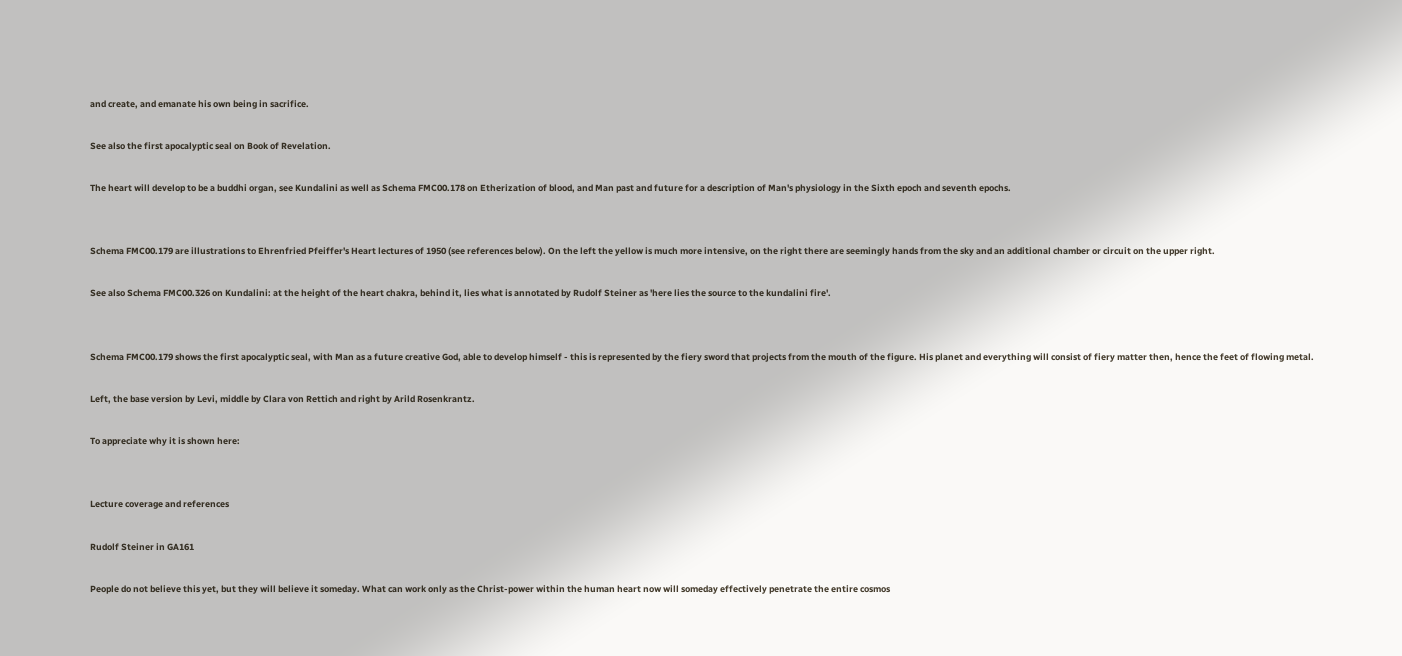and create, and emanate his own being in sacrifice.

See also the first apocalyptic seal on Book of Revelation.

The heart will develop to be a buddhi organ, see Kundalini as well as Schema FMC00.178 on Etherization of blood, and Man past and future for a description of Man's physiology in the Sixth epoch and seventh epochs.


Schema FMC00.179 are illustrations to Ehrenfried Pfeiffer's Heart lectures of 1950 (see references below). On the left the yellow is much more intensive, on the right there are seemingly hands from the sky and an additional chamber or circuit on the upper right.

See also Schema FMC00.326 on Kundalini: at the height of the heart chakra, behind it, lies what is annotated by Rudolf Steiner as 'here lies the source to the kundalini fire'.


Schema FMC00.179 shows the first apocalyptic seal, with Man as a future creative God, able to develop himself - this is represented by the fiery sword that projects from the mouth of the figure. His planet and everything will consist of fiery matter then, hence the feet of flowing metal.

Left, the base version by Levi, middle by Clara von Rettich and right by Arild Rosenkrantz.

To appreciate why it is shown here:


Lecture coverage and references

Rudolf Steiner in GA161

People do not believe this yet, but they will believe it someday. What can work only as the Christ-power within the human heart now will someday effectively penetrate the entire cosmos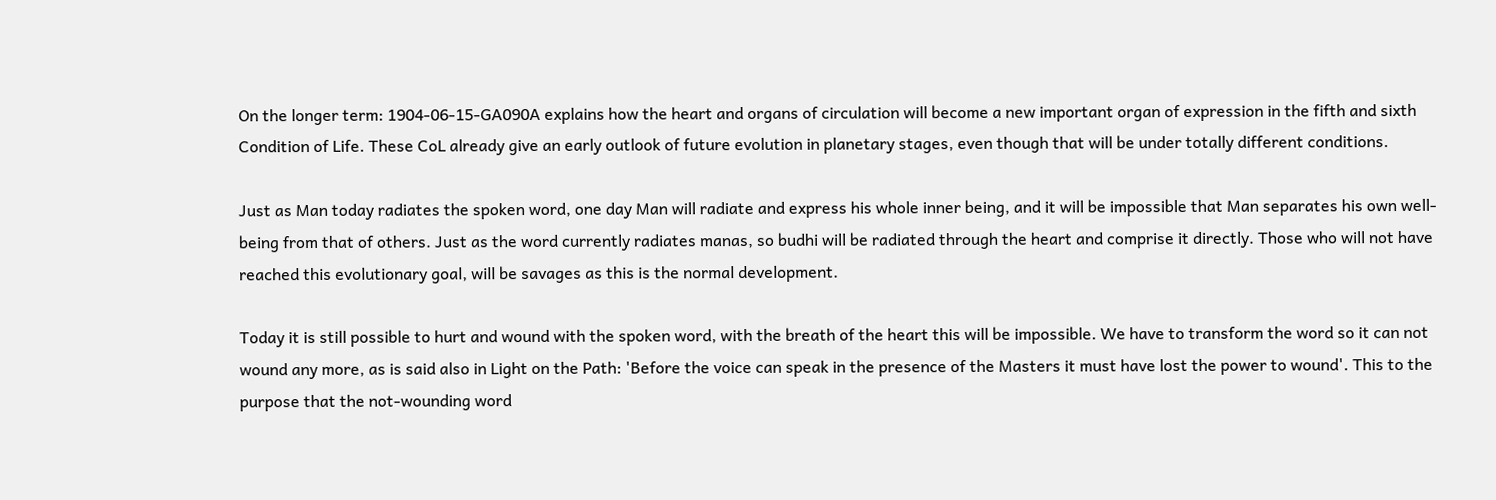On the longer term: 1904-06-15-GA090A explains how the heart and organs of circulation will become a new important organ of expression in the fifth and sixth Condition of Life. These CoL already give an early outlook of future evolution in planetary stages, even though that will be under totally different conditions.

Just as Man today radiates the spoken word, one day Man will radiate and express his whole inner being, and it will be impossible that Man separates his own well-being from that of others. Just as the word currently radiates manas, so budhi will be radiated through the heart and comprise it directly. Those who will not have reached this evolutionary goal, will be savages as this is the normal development.

Today it is still possible to hurt and wound with the spoken word, with the breath of the heart this will be impossible. We have to transform the word so it can not wound any more, as is said also in Light on the Path: 'Before the voice can speak in the presence of the Masters it must have lost the power to wound'. This to the purpose that the not-wounding word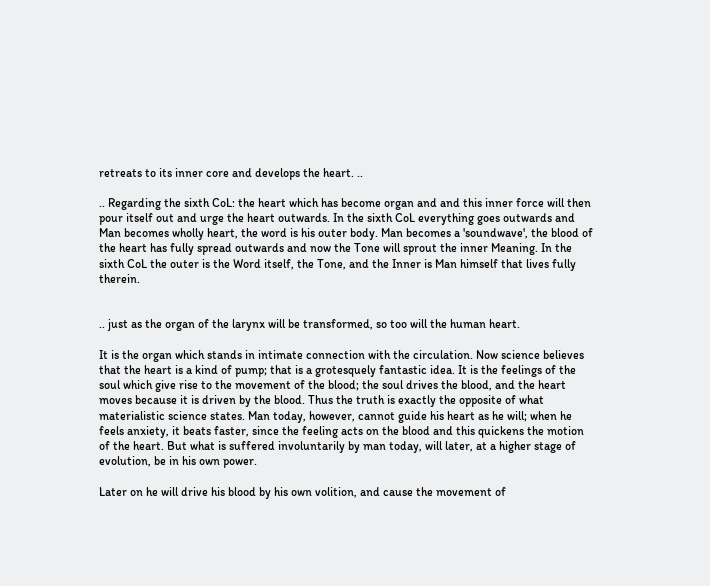retreats to its inner core and develops the heart. ..

.. Regarding the sixth CoL: the heart which has become organ and and this inner force will then pour itself out and urge the heart outwards. In the sixth CoL everything goes outwards and Man becomes wholly heart, the word is his outer body. Man becomes a 'soundwave', the blood of the heart has fully spread outwards and now the Tone will sprout the inner Meaning. In the sixth CoL the outer is the Word itself, the Tone, and the Inner is Man himself that lives fully therein.


.. just as the organ of the larynx will be transformed, so too will the human heart.

It is the organ which stands in intimate connection with the circulation. Now science believes that the heart is a kind of pump; that is a grotesquely fantastic idea. It is the feelings of the soul which give rise to the movement of the blood; the soul drives the blood, and the heart moves because it is driven by the blood. Thus the truth is exactly the opposite of what materialistic science states. Man today, however, cannot guide his heart as he will; when he feels anxiety, it beats faster, since the feeling acts on the blood and this quickens the motion of the heart. But what is suffered involuntarily by man today, will later, at a higher stage of evolution, be in his own power.

Later on he will drive his blood by his own volition, and cause the movement of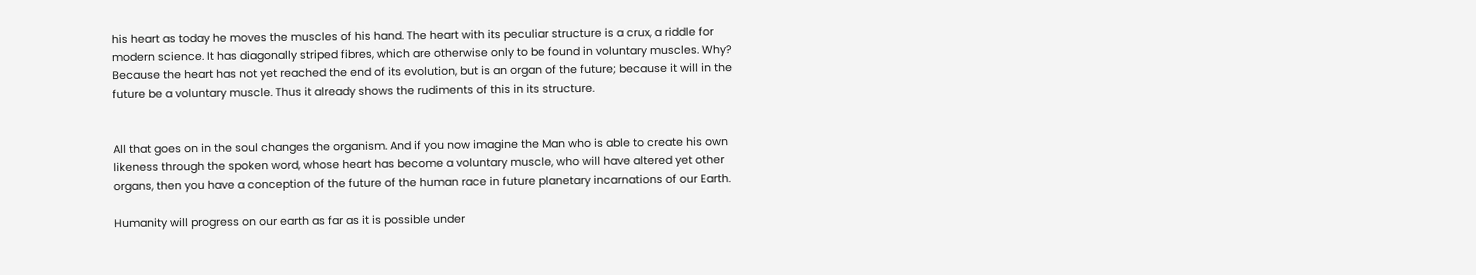his heart as today he moves the muscles of his hand. The heart with its peculiar structure is a crux, a riddle for modern science. It has diagonally striped fibres, which are otherwise only to be found in voluntary muscles. Why? Because the heart has not yet reached the end of its evolution, but is an organ of the future; because it will in the future be a voluntary muscle. Thus it already shows the rudiments of this in its structure.


All that goes on in the soul changes the organism. And if you now imagine the Man who is able to create his own likeness through the spoken word, whose heart has become a voluntary muscle, who will have altered yet other organs, then you have a conception of the future of the human race in future planetary incarnations of our Earth.

Humanity will progress on our earth as far as it is possible under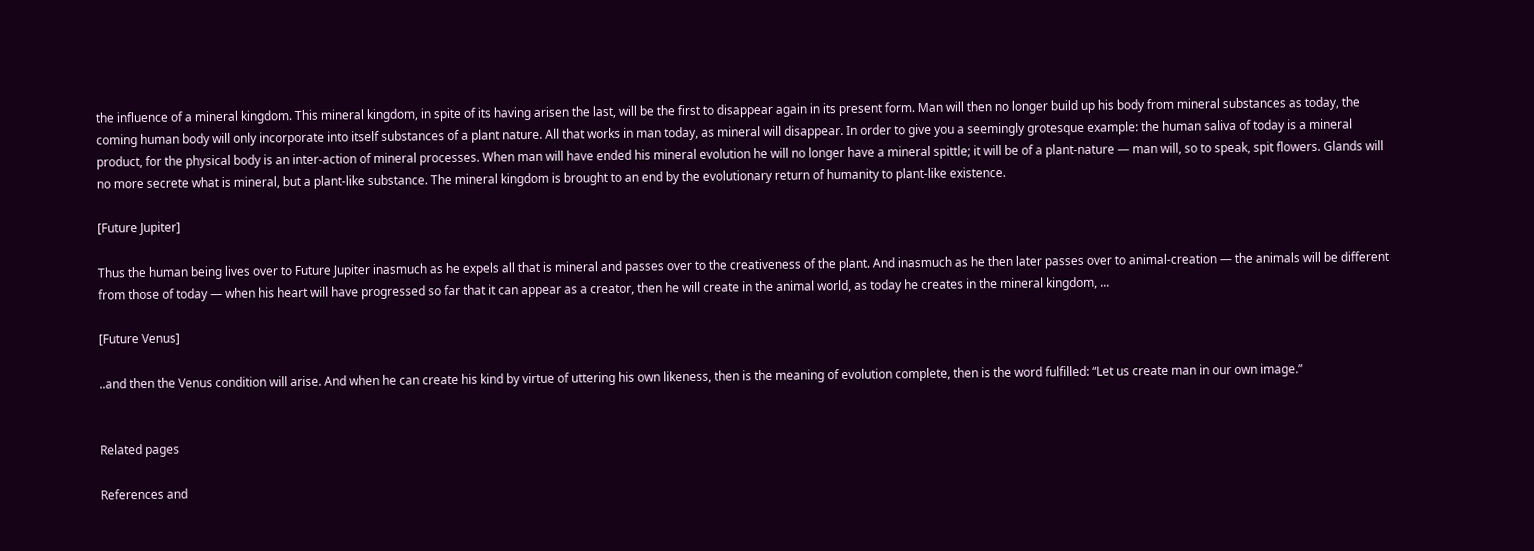the influence of a mineral kingdom. This mineral kingdom, in spite of its having arisen the last, will be the first to disappear again in its present form. Man will then no longer build up his body from mineral substances as today, the coming human body will only incorporate into itself substances of a plant nature. All that works in man today, as mineral will disappear. In order to give you a seemingly grotesque example: the human saliva of today is a mineral product, for the physical body is an inter-action of mineral processes. When man will have ended his mineral evolution he will no longer have a mineral spittle; it will be of a plant-nature — man will, so to speak, spit flowers. Glands will no more secrete what is mineral, but a plant-like substance. The mineral kingdom is brought to an end by the evolutionary return of humanity to plant-like existence.

[Future Jupiter]

Thus the human being lives over to Future Jupiter inasmuch as he expels all that is mineral and passes over to the creativeness of the plant. And inasmuch as he then later passes over to animal-creation — the animals will be different from those of today — when his heart will have progressed so far that it can appear as a creator, then he will create in the animal world, as today he creates in the mineral kingdom, ...

[Future Venus]

..and then the Venus condition will arise. And when he can create his kind by virtue of uttering his own likeness, then is the meaning of evolution complete, then is the word fulfilled: “Let us create man in our own image.”


Related pages

References and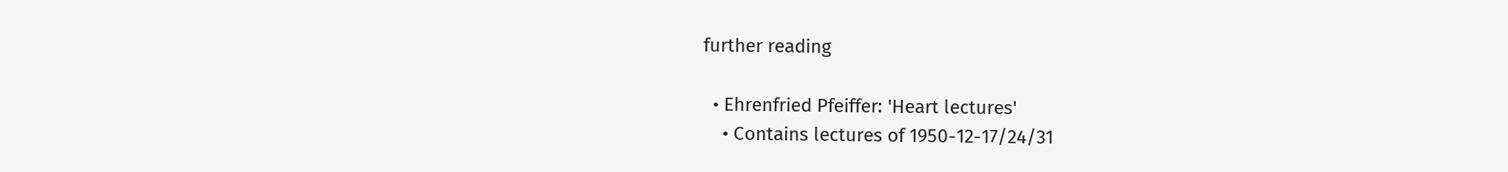further reading

  • Ehrenfried Pfeiffer: 'Heart lectures'
    • Contains lectures of 1950-12-17/24/31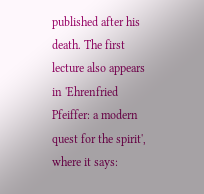published after his death. The first lecture also appears in 'Ehrenfried Pfeiffer: a modern quest for the spirit', where it says: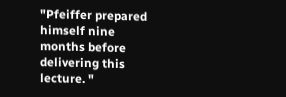"Pfeiffer prepared himself nine months before delivering this lecture. "